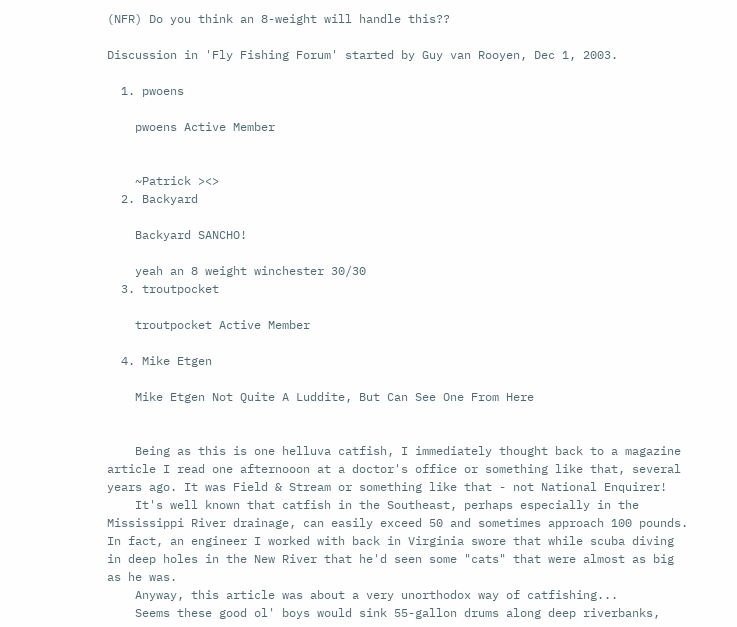(NFR) Do you think an 8-weight will handle this??

Discussion in 'Fly Fishing Forum' started by Guy van Rooyen, Dec 1, 2003.

  1. pwoens

    pwoens Active Member


    ~Patrick ><>
  2. Backyard

    Backyard SANCHO!

    yeah an 8 weight winchester 30/30
  3. troutpocket

    troutpocket Active Member

  4. Mike Etgen

    Mike Etgen Not Quite A Luddite, But Can See One From Here


    Being as this is one helluva catfish, I immediately thought back to a magazine article I read one afternooon at a doctor's office or something like that, several years ago. It was Field & Stream or something like that - not National Enquirer!
    It's well known that catfish in the Southeast, perhaps especially in the Mississippi River drainage, can easily exceed 50 and sometimes approach 100 pounds. In fact, an engineer I worked with back in Virginia swore that while scuba diving in deep holes in the New River that he'd seen some "cats" that were almost as big as he was.
    Anyway, this article was about a very unorthodox way of catfishing...
    Seems these good ol' boys would sink 55-gallon drums along deep riverbanks,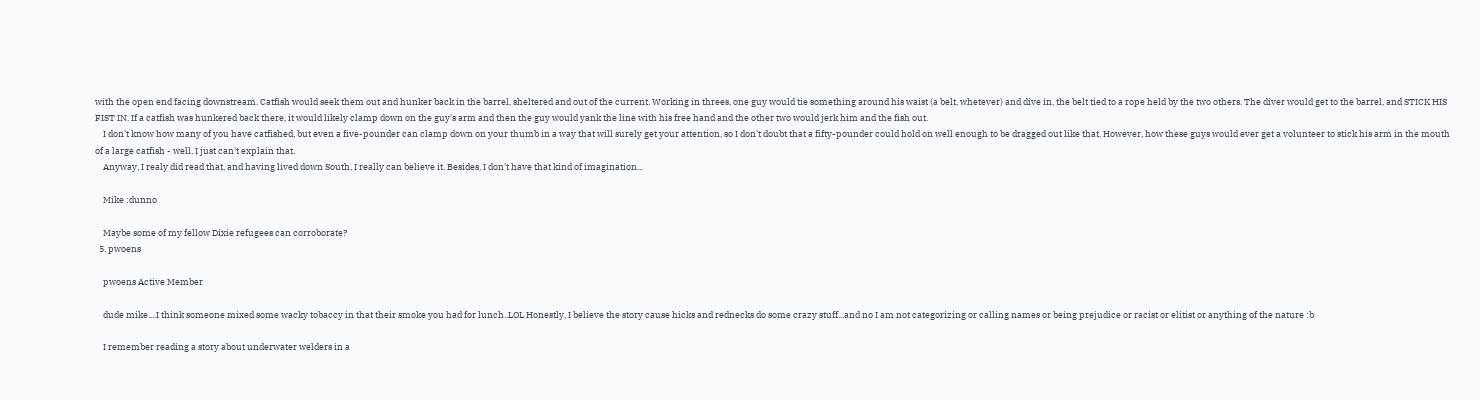with the open end facing downstream. Catfish would seek them out and hunker back in the barrel, sheltered and out of the current. Working in threes, one guy would tie something around his waist (a belt, whetever) and dive in, the belt tied to a rope held by the two others. The diver would get to the barrel, and STICK HIS FIST IN. If a catfish was hunkered back there, it would likely clamp down on the guy's arm and then the guy would yank the line with his free hand and the other two would jerk him and the fish out.
    I don't know how many of you have catfished, but even a five-pounder can clamp down on your thumb in a way that will surely get your attention, so I don't doubt that a fifty-pounder could hold on well enough to be dragged out like that. However, how these guys would ever get a volunteer to stick his arm in the mouth of a large catfish - well, I just can't explain that.
    Anyway, I realy did read that, and having lived down South, I really can believe it. Besides, I don't have that kind of imagination...

    Mike :dunno

    Maybe some of my fellow Dixie refugees can corroborate?
  5. pwoens

    pwoens Active Member

    dude mike....I think someone mixed some wacky tobaccy in that their smoke you had for lunch..LOL Honestly, I believe the story cause hicks and rednecks do some crazy stuff...and no I am not categorizing or calling names or being prejudice or racist or elitist or anything of the nature :b

    I remember reading a story about underwater welders in a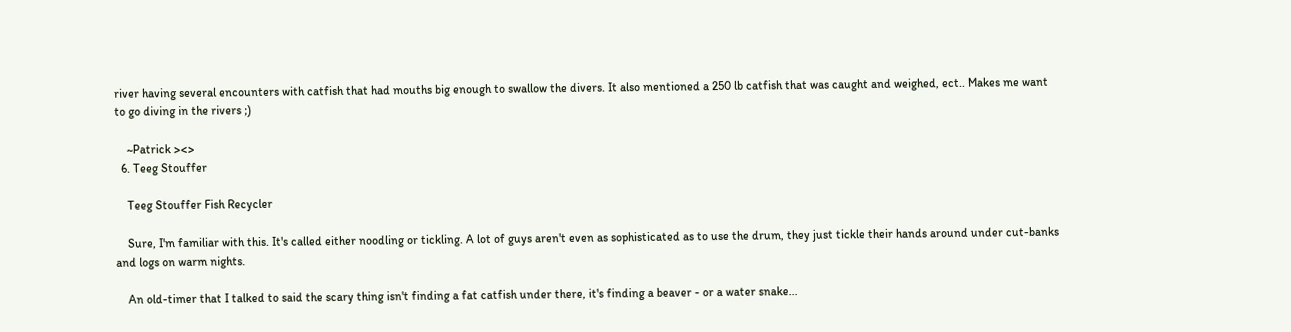river having several encounters with catfish that had mouths big enough to swallow the divers. It also mentioned a 250 lb catfish that was caught and weighed, ect.. Makes me want to go diving in the rivers ;)

    ~Patrick ><>
  6. Teeg Stouffer

    Teeg Stouffer Fish Recycler

    Sure, I'm familiar with this. It's called either noodling or tickling. A lot of guys aren't even as sophisticated as to use the drum, they just tickle their hands around under cut-banks and logs on warm nights.

    An old-timer that I talked to said the scary thing isn't finding a fat catfish under there, it's finding a beaver - or a water snake...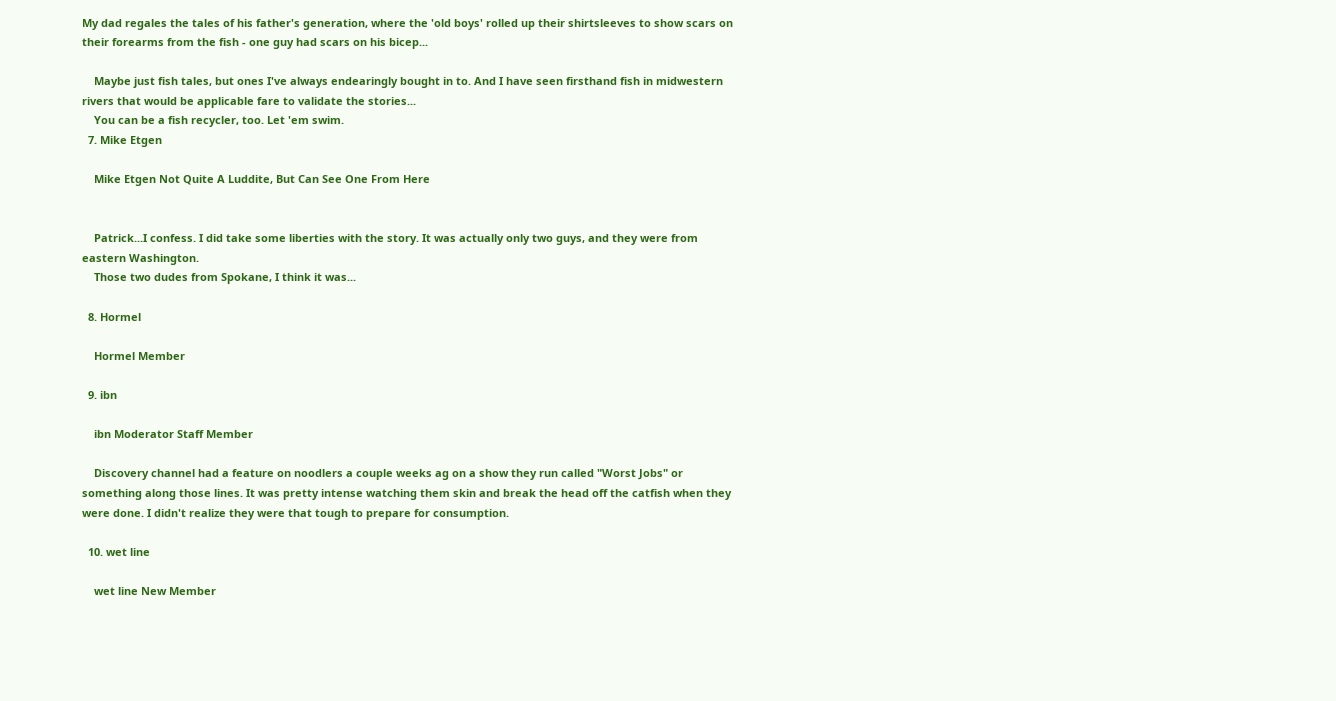My dad regales the tales of his father's generation, where the 'old boys' rolled up their shirtsleeves to show scars on their forearms from the fish - one guy had scars on his bicep...

    Maybe just fish tales, but ones I've always endearingly bought in to. And I have seen firsthand fish in midwestern rivers that would be applicable fare to validate the stories...
    You can be a fish recycler, too. Let 'em swim.
  7. Mike Etgen

    Mike Etgen Not Quite A Luddite, But Can See One From Here


    Patrick...I confess. I did take some liberties with the story. It was actually only two guys, and they were from eastern Washington.
    Those two dudes from Spokane, I think it was...

  8. Hormel

    Hormel Member

  9. ibn

    ibn Moderator Staff Member

    Discovery channel had a feature on noodlers a couple weeks ag on a show they run called "Worst Jobs" or something along those lines. It was pretty intense watching them skin and break the head off the catfish when they were done. I didn't realize they were that tough to prepare for consumption.

  10. wet line

    wet line New Member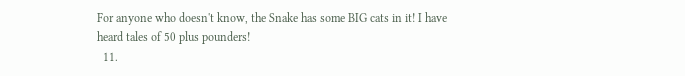For anyone who doesn't know, the Snake has some BIG cats in it! I have heard tales of 50 plus pounders!
  11.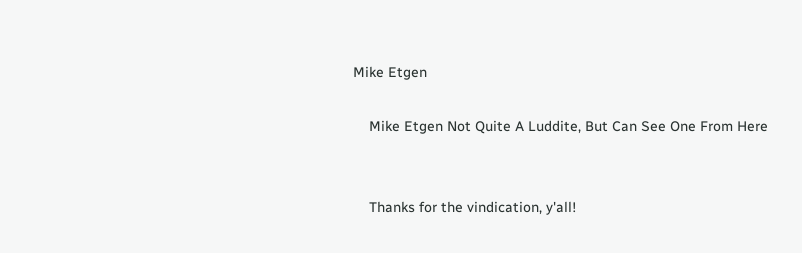Mike Etgen

    Mike Etgen Not Quite A Luddite, But Can See One From Here


    Thanks for the vindication, y'all!